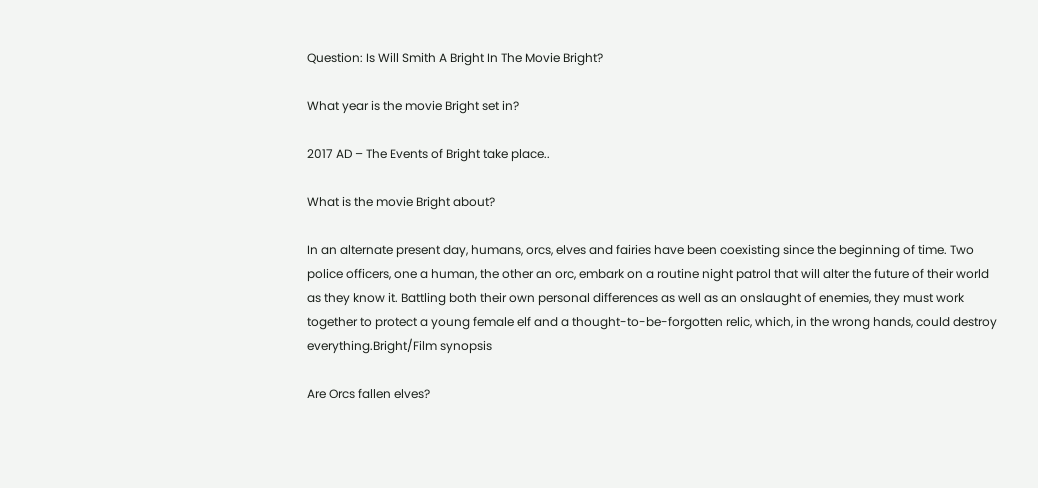Question: Is Will Smith A Bright In The Movie Bright?

What year is the movie Bright set in?

2017 AD – The Events of Bright take place..

What is the movie Bright about?

In an alternate present day, humans, orcs, elves and fairies have been coexisting since the beginning of time. Two police officers, one a human, the other an orc, embark on a routine night patrol that will alter the future of their world as they know it. Battling both their own personal differences as well as an onslaught of enemies, they must work together to protect a young female elf and a thought-to-be-forgotten relic, which, in the wrong hands, could destroy everything.Bright/Film synopsis

Are Orcs fallen elves?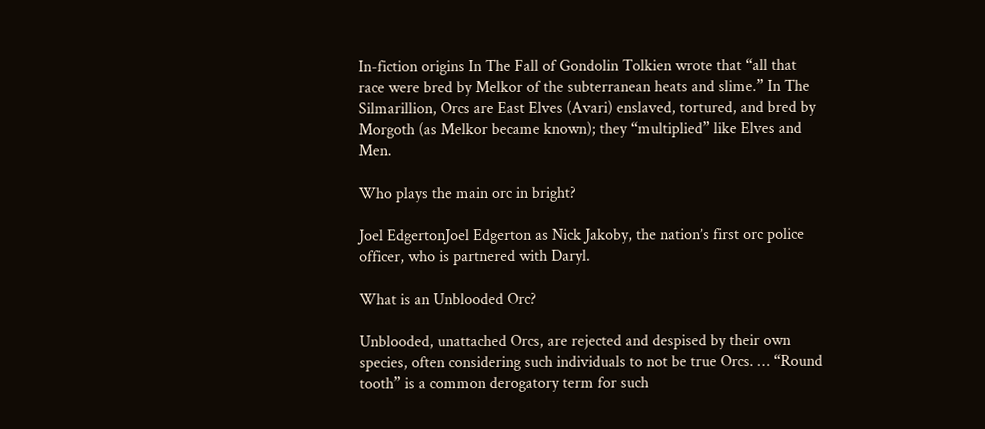In-fiction origins In The Fall of Gondolin Tolkien wrote that “all that race were bred by Melkor of the subterranean heats and slime.” In The Silmarillion, Orcs are East Elves (Avari) enslaved, tortured, and bred by Morgoth (as Melkor became known); they “multiplied” like Elves and Men.

Who plays the main orc in bright?

Joel EdgertonJoel Edgerton as Nick Jakoby, the nation’s first orc police officer, who is partnered with Daryl.

What is an Unblooded Orc?

Unblooded, unattached Orcs, are rejected and despised by their own species, often considering such individuals to not be true Orcs. … “Round tooth” is a common derogatory term for such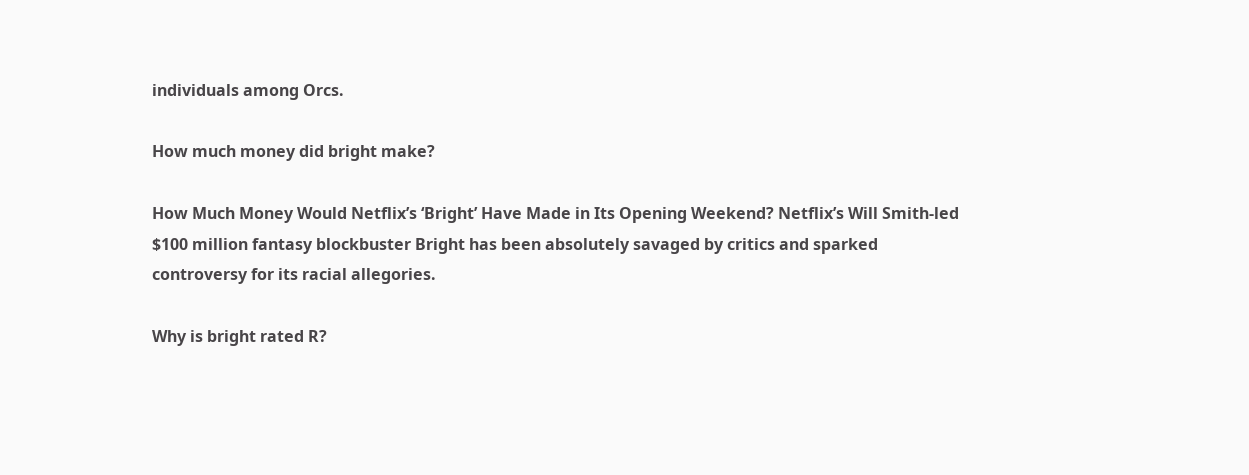individuals among Orcs.

How much money did bright make?

How Much Money Would Netflix’s ‘Bright’ Have Made in Its Opening Weekend? Netflix’s Will Smith-led $100 million fantasy blockbuster Bright has been absolutely savaged by critics and sparked controversy for its racial allegories.

Why is bright rated R?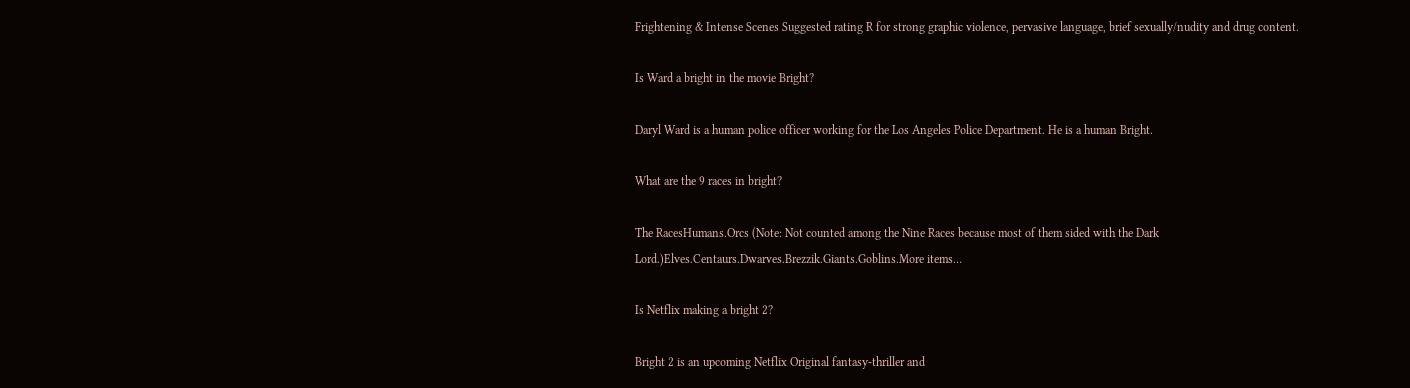Frightening & Intense Scenes Suggested rating R for strong graphic violence, pervasive language, brief sexually/nudity and drug content.

Is Ward a bright in the movie Bright?

Daryl Ward is a human police officer working for the Los Angeles Police Department. He is a human Bright.

What are the 9 races in bright?

The RacesHumans.Orcs (Note: Not counted among the Nine Races because most of them sided with the Dark Lord.)Elves.Centaurs.Dwarves.Brezzik.Giants.Goblins.More items…

Is Netflix making a bright 2?

Bright 2 is an upcoming Netflix Original fantasy-thriller and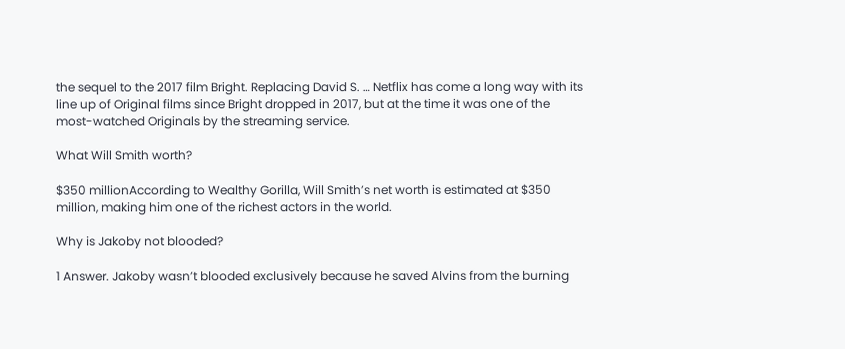the sequel to the 2017 film Bright. Replacing David S. … Netflix has come a long way with its line up of Original films since Bright dropped in 2017, but at the time it was one of the most-watched Originals by the streaming service.

What Will Smith worth?

$350 millionAccording to Wealthy Gorilla, Will Smith’s net worth is estimated at $350 million, making him one of the richest actors in the world.

Why is Jakoby not blooded?

1 Answer. Jakoby wasn’t blooded exclusively because he saved Alvins from the burning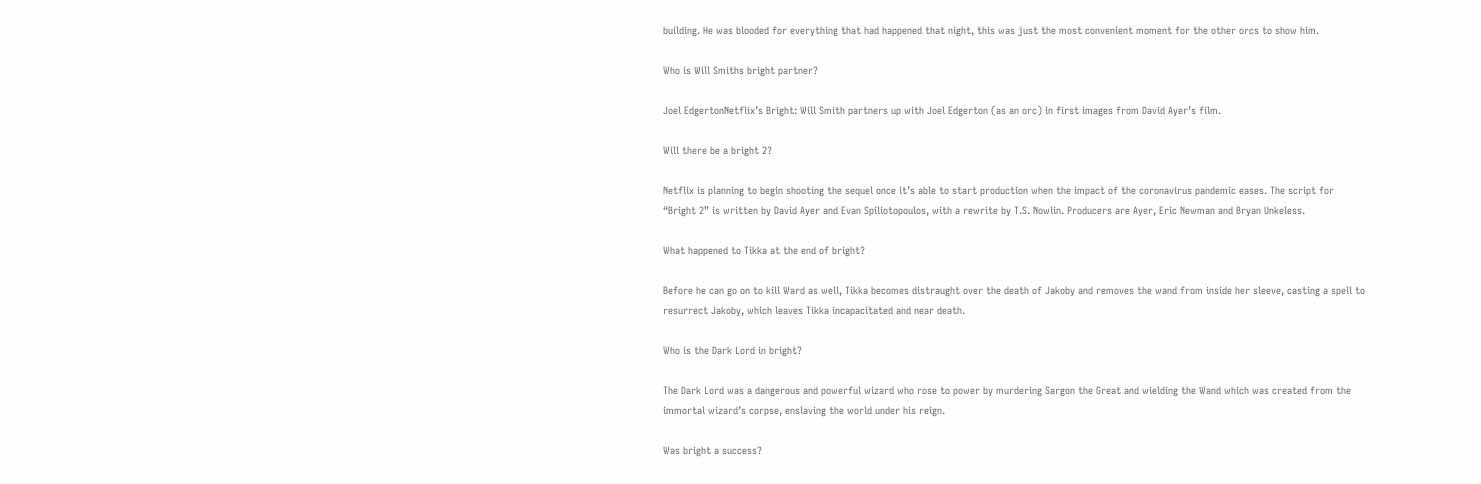building. He was blooded for everything that had happened that night, this was just the most convenient moment for the other orcs to show him.

Who is Will Smiths bright partner?

Joel EdgertonNetflix’s Bright: Will Smith partners up with Joel Edgerton (as an orc) in first images from David Ayer’s film.

Will there be a bright 2?

Netflix is planning to begin shooting the sequel once it’s able to start production when the impact of the coronavirus pandemic eases. The script for “Bright 2” is written by David Ayer and Evan Spiliotopoulos, with a rewrite by T.S. Nowlin. Producers are Ayer, Eric Newman and Bryan Unkeless.

What happened to Tikka at the end of bright?

Before he can go on to kill Ward as well, Tikka becomes distraught over the death of Jakoby and removes the wand from inside her sleeve, casting a spell to resurrect Jakoby, which leaves Tikka incapacitated and near death.

Who is the Dark Lord in bright?

The Dark Lord was a dangerous and powerful wizard who rose to power by murdering Sargon the Great and wielding the Wand which was created from the immortal wizard’s corpse, enslaving the world under his reign.

Was bright a success?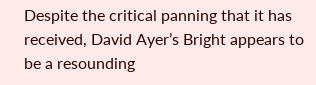Despite the critical panning that it has received, David Ayer’s Bright appears to be a resounding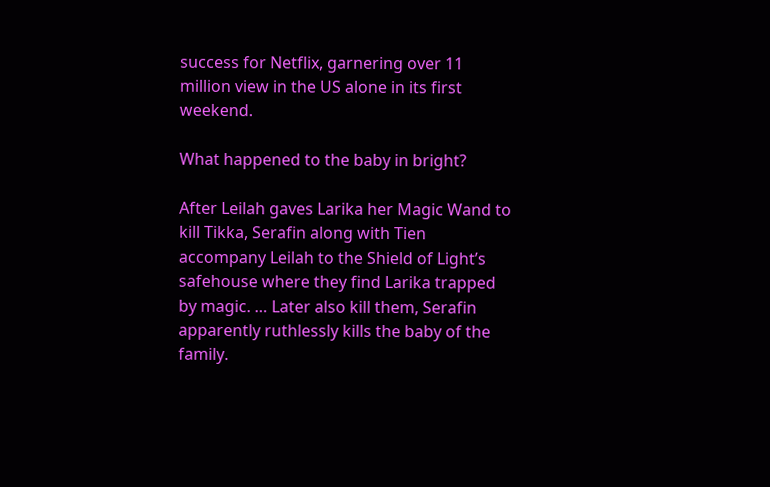success for Netflix, garnering over 11 million view in the US alone in its first weekend.

What happened to the baby in bright?

After Leilah gaves Larika her Magic Wand to kill Tikka, Serafin along with Tien accompany Leilah to the Shield of Light’s safehouse where they find Larika trapped by magic. … Later also kill them, Serafin apparently ruthlessly kills the baby of the family.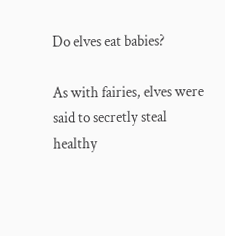Do elves eat babies?

As with fairies, elves were said to secretly steal healthy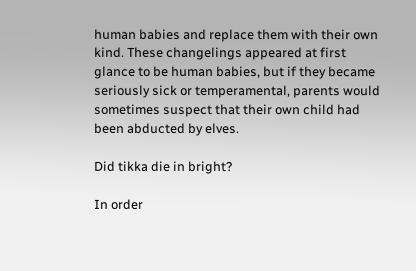human babies and replace them with their own kind. These changelings appeared at first glance to be human babies, but if they became seriously sick or temperamental, parents would sometimes suspect that their own child had been abducted by elves.

Did tikka die in bright?

In order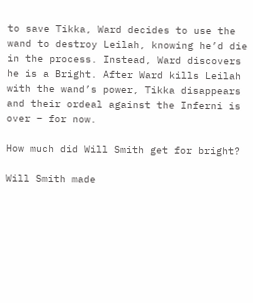to save Tikka, Ward decides to use the wand to destroy Leilah, knowing he’d die in the process. Instead, Ward discovers he is a Bright. After Ward kills Leilah with the wand’s power, Tikka disappears and their ordeal against the Inferni is over – for now.

How much did Will Smith get for bright?

Will Smith made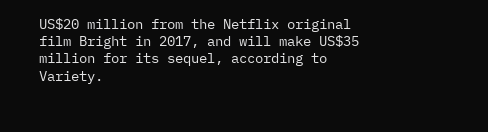US$20 million from the Netflix original film Bright in 2017, and will make US$35 million for its sequel, according to Variety.